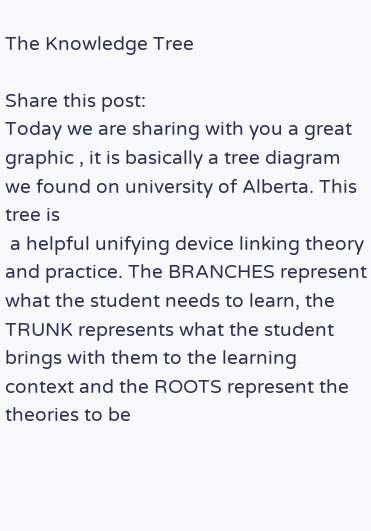The Knowledge Tree

Share this post:
Today we are sharing with you a great graphic , it is basically a tree diagram we found on university of Alberta. This tree is
 a helpful unifying device linking theory and practice. The BRANCHES represent what the student needs to learn, the TRUNK represents what the student brings with them to the learning context and the ROOTS represent the theories to be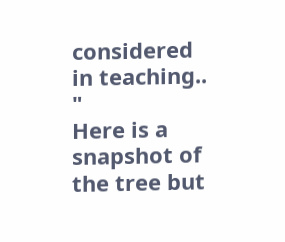considered in teaching.. "
Here is a snapshot of the tree but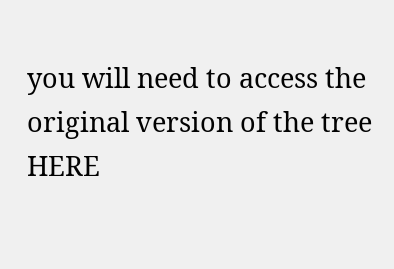you will need to access the original version of the tree HERE